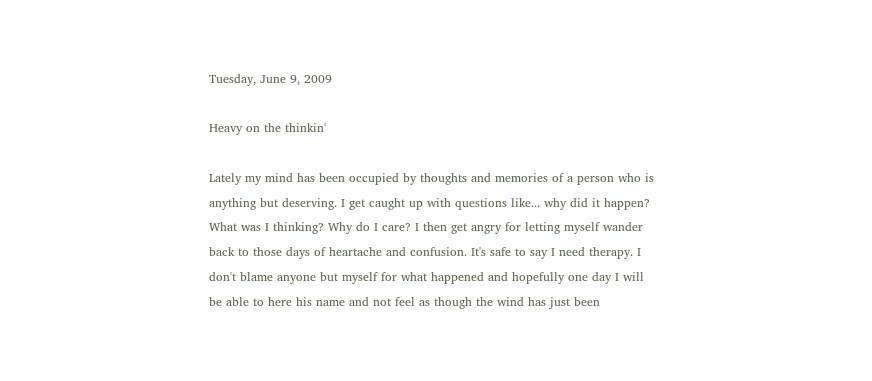Tuesday, June 9, 2009

Heavy on the thinkin'

Lately my mind has been occupied by thoughts and memories of a person who is anything but deserving. I get caught up with questions like... why did it happen? What was I thinking? Why do I care? I then get angry for letting myself wander back to those days of heartache and confusion. It's safe to say I need therapy. I don't blame anyone but myself for what happened and hopefully one day I will be able to here his name and not feel as though the wind has just been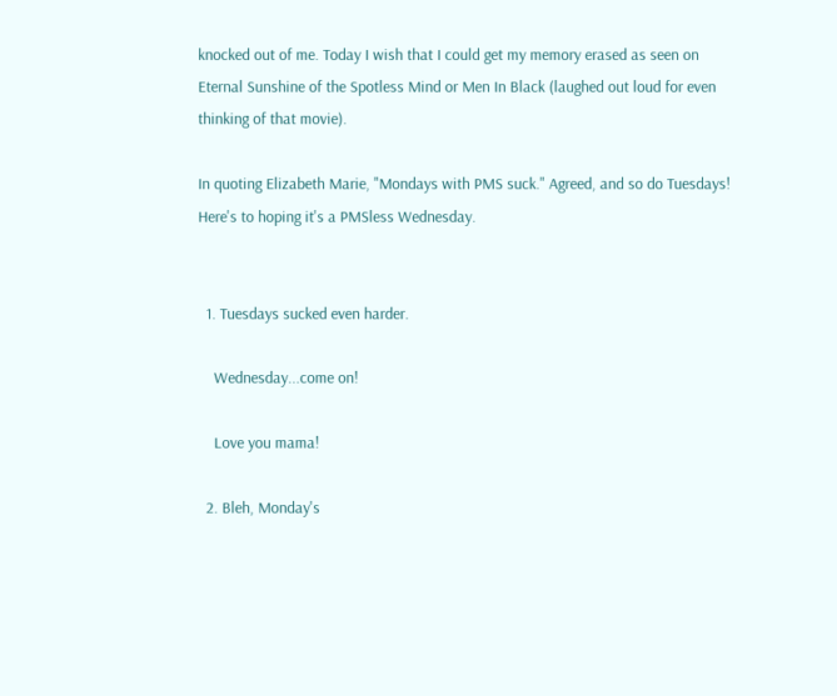knocked out of me. Today I wish that I could get my memory erased as seen on Eternal Sunshine of the Spotless Mind or Men In Black (laughed out loud for even thinking of that movie).

In quoting Elizabeth Marie, "Mondays with PMS suck." Agreed, and so do Tuesdays! Here's to hoping it's a PMSless Wednesday.


  1. Tuesdays sucked even harder.

    Wednesday...come on!

    Love you mama!

  2. Bleh, Monday's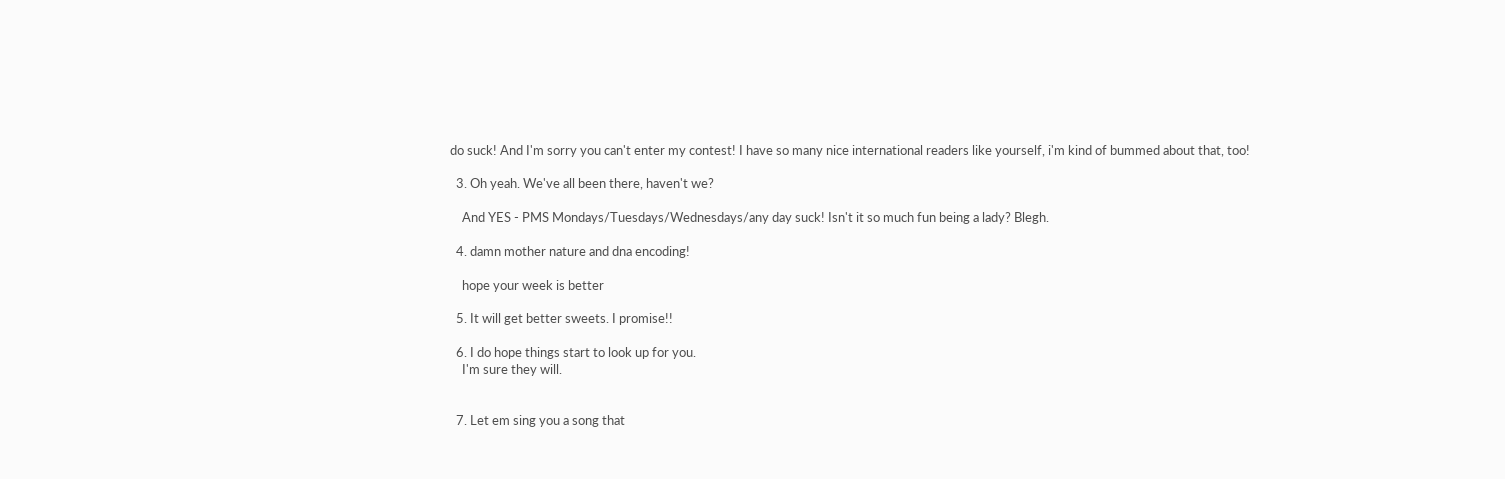do suck! And I'm sorry you can't enter my contest! I have so many nice international readers like yourself, i'm kind of bummed about that, too!

  3. Oh yeah. We've all been there, haven't we?

    And YES - PMS Mondays/Tuesdays/Wednesdays/any day suck! Isn't it so much fun being a lady? Blegh.

  4. damn mother nature and dna encoding!

    hope your week is better

  5. It will get better sweets. I promise!!

  6. I do hope things start to look up for you.
    I'm sure they will.


  7. Let em sing you a song that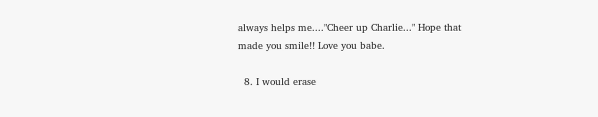always helps me...."Cheer up Charlie..." Hope that made you smile!! Love you babe.

  8. I would erase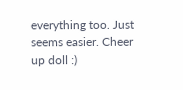everything too. Just seems easier. Cheer up doll :)